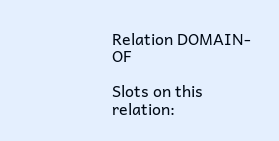Relation DOMAIN-OF

Slots on this relation: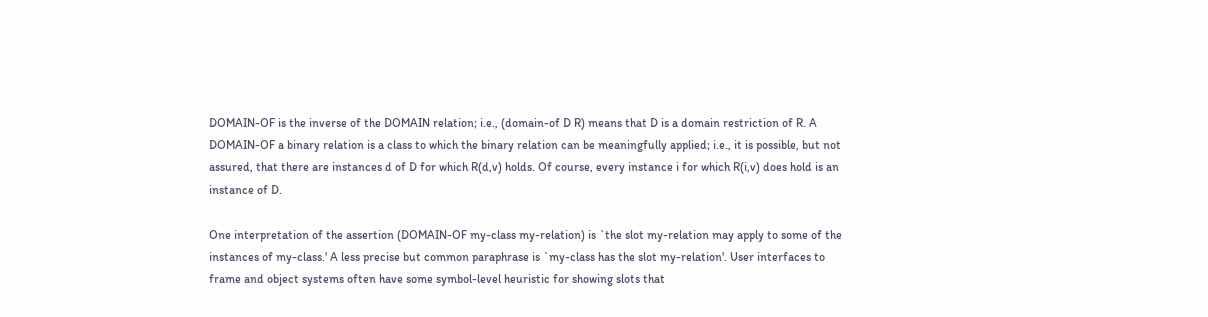DOMAIN-OF is the inverse of the DOMAIN relation; i.e., (domain-of D R) means that D is a domain restriction of R. A DOMAIN-OF a binary relation is a class to which the binary relation can be meaningfully applied; i.e., it is possible, but not assured, that there are instances d of D for which R(d,v) holds. Of course, every instance i for which R(i,v) does hold is an instance of D.

One interpretation of the assertion (DOMAIN-OF my-class my-relation) is `the slot my-relation may apply to some of the instances of my-class.' A less precise but common paraphrase is `my-class has the slot my-relation'. User interfaces to frame and object systems often have some symbol-level heuristic for showing slots that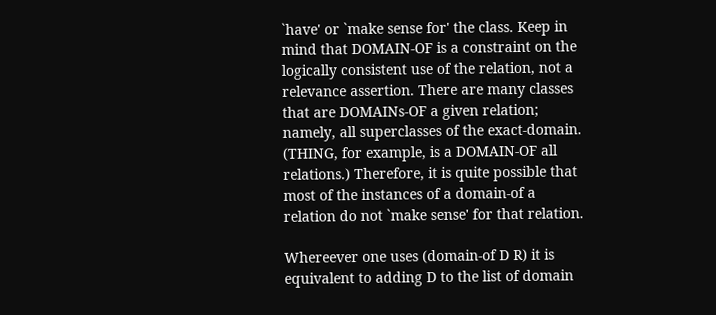`have' or `make sense for' the class. Keep in mind that DOMAIN-OF is a constraint on the logically consistent use of the relation, not a relevance assertion. There are many classes that are DOMAINs-OF a given relation; namely, all superclasses of the exact-domain. (THING, for example, is a DOMAIN-OF all relations.) Therefore, it is quite possible that most of the instances of a domain-of a relation do not `make sense' for that relation.

Whereever one uses (domain-of D R) it is equivalent to adding D to the list of domain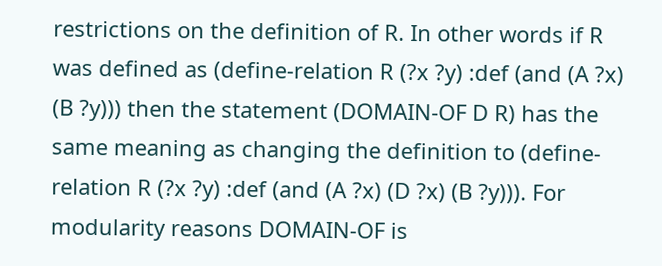restrictions on the definition of R. In other words if R was defined as (define-relation R (?x ?y) :def (and (A ?x) (B ?y))) then the statement (DOMAIN-OF D R) has the same meaning as changing the definition to (define-relation R (?x ?y) :def (and (A ?x) (D ?x) (B ?y))). For modularity reasons DOMAIN-OF is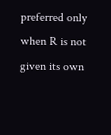preferred only when R is not given its own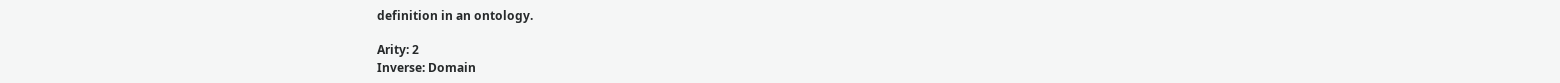definition in an ontology.

Arity: 2
Inverse: Domain